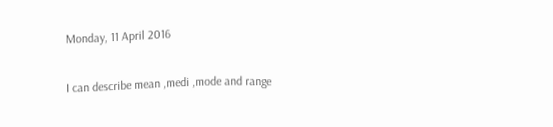Monday, 11 April 2016

I can describe mean ,medi ,mode and range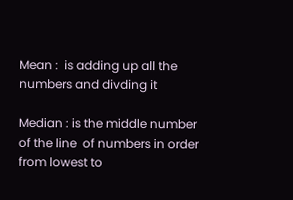Mean :  is adding up all the numbers and divding it

Median : is the middle number of the line  of numbers in order from lowest to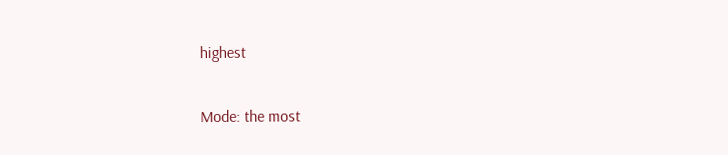highest

Mode: the most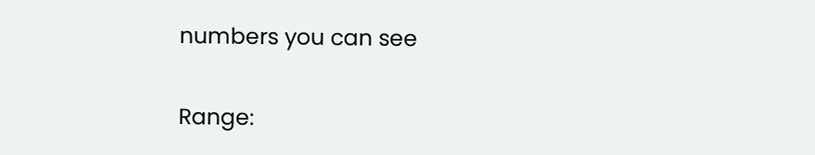numbers you can see

Range: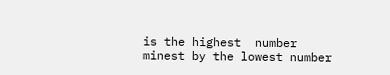is the highest  number minest by the lowest number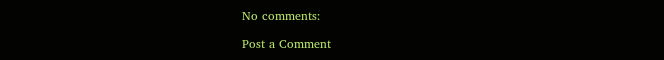No comments:

Post a Comment